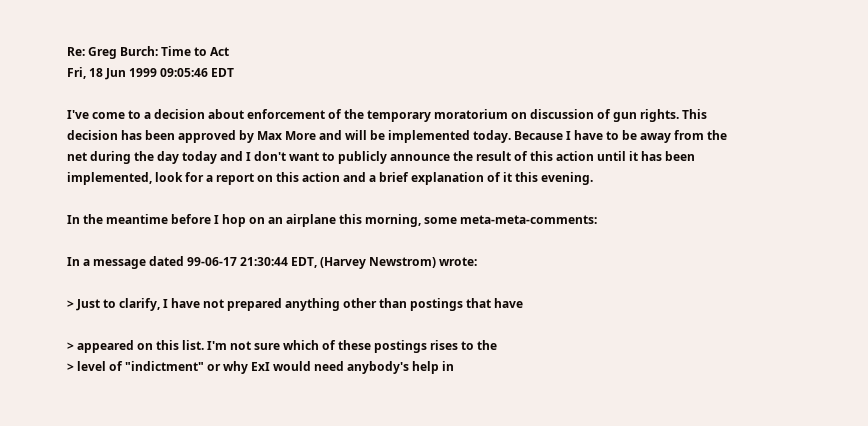Re: Greg Burch: Time to Act
Fri, 18 Jun 1999 09:05:46 EDT

I've come to a decision about enforcement of the temporary moratorium on discussion of gun rights. This decision has been approved by Max More and will be implemented today. Because I have to be away from the net during the day today and I don't want to publicly announce the result of this action until it has been implemented, look for a report on this action and a brief explanation of it this evening.

In the meantime before I hop on an airplane this morning, some meta-meta-comments:

In a message dated 99-06-17 21:30:44 EDT, (Harvey Newstrom) wrote:

> Just to clarify, I have not prepared anything other than postings that have

> appeared on this list. I'm not sure which of these postings rises to the
> level of "indictment" or why ExI would need anybody's help in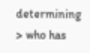determining
> who has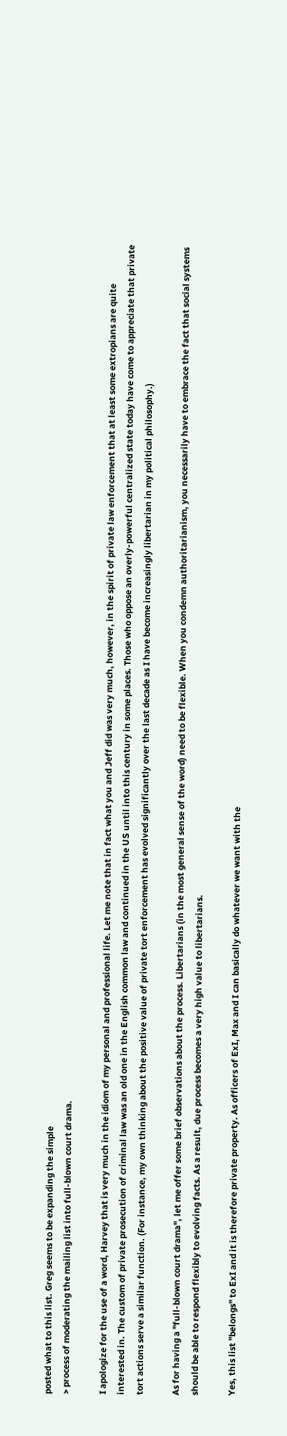posted what to this list. Greg seems to be expanding the simple
> process of moderating the mailing list into full-blown court drama.

I apologize for the use of a word, Harvey that is very much in the idiom of my personal and professional life. Let me note that in fact what you and Jeff did was very much, however, in the spirit of private law enforcement that at least some extropians are quite interested in. The custom of private prosecution of criminal law was an old one in the English common law and continued in the US until into this century in some places. Those who oppose an overly-powerful centralized state today have come to appreciate that private tort actions serve a similar function. (For instance, my own thinking about the positive value of private tort enforcement has evolved significantly over the last decade as I have become increasingly libertarian in my political philosophy.)

As for having a "full-blown court drama", let me offer some brief observations about the process. Libertarians (in the most general sense of the word) need to be flexible. When you condemn authoritarianism, you necessarily have to embrace the fact that social systems should be able to respond flexibly to evolving facts. As a result, due process becomes a very high value to libertarians.

Yes, this list "belongs" to ExI and it is therefore private property. As officers of ExI, Max and I can basically do whatever we want with the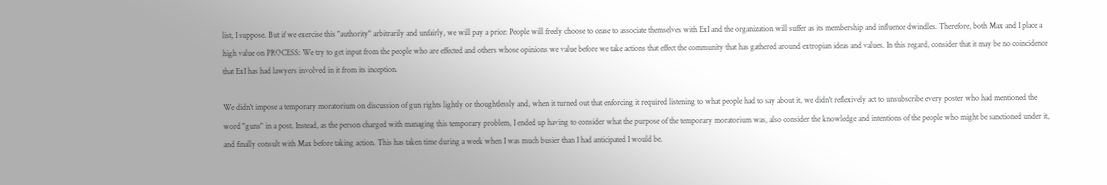list, I suppose. But if we exercise this "authority" arbitrarily and unfairly, we will pay a price: People will freely choose to cease to associate themselves with ExI and the organization will suffer as its membership and influence dwindles. Therefore, both Max and I place a high value on PROCESS: We try to get input from the people who are effected and others whose opinions we value before we take actions that effect the community that has gathered around extropian ideas and values. In this regard, consider that it may be no coincidence that ExI has had lawyers involved in it from its inception.

We didn't impose a temporary moratorium on discussion of gun rights lightly or thoughtlessly and, when it turned out that enforcing it required listening to what people had to say about it, we didn't reflexively act to unsubscribe every poster who had mentioned the word "guns" in a post. Instead, as the person charged with managing this temporary problem, I ended up having to consider what the purpose of the temporary moratorium was, also consider the knowledge and intentions of the people who might be sanctioned under it, and finally consult with Max before taking action. This has taken time during a week when I was much busier than I had anticipated I would be.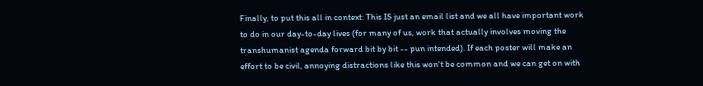Finally, to put this all in context: This IS just an email list and we all have important work to do in our day-to-day lives (for many of us, work that actually involves moving the transhumanist agenda forward bit by bit -- pun intended). If each poster will make an effort to be civil, annoying distractions like this won't be common and we can get on with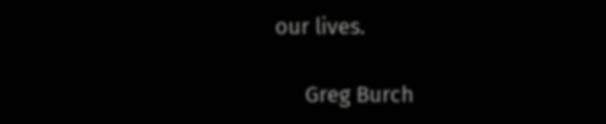our lives.

     Greg Burch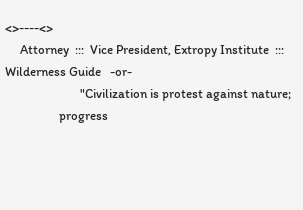<>----<>
     Attorney  :::  Vice President, Extropy Institute  :::  Wilderness Guide   -or-
                         "Civilization is protest against nature;
                  progress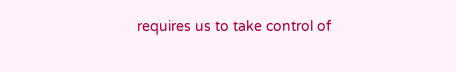requires us to take control of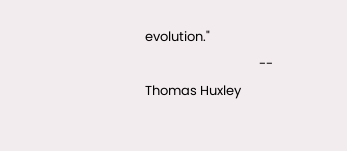evolution."
                                      -- Thomas Huxley